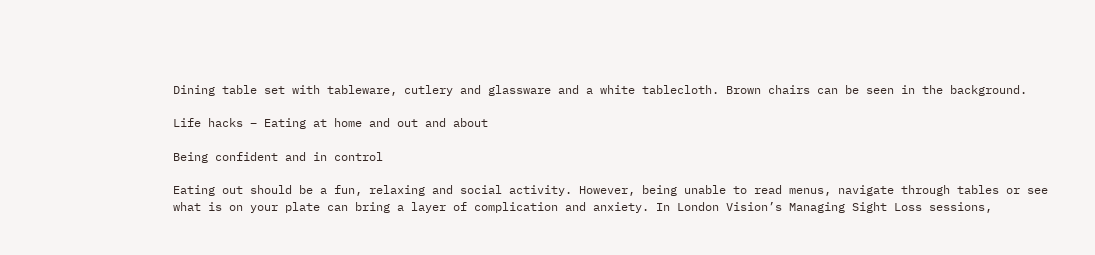Dining table set with tableware, cutlery and glassware and a white tablecloth. Brown chairs can be seen in the background.

Life hacks – Eating at home and out and about

Being confident and in control

Eating out should be a fun, relaxing and social activity. However, being unable to read menus, navigate through tables or see what is on your plate can bring a layer of complication and anxiety. In London Vision’s Managing Sight Loss sessions,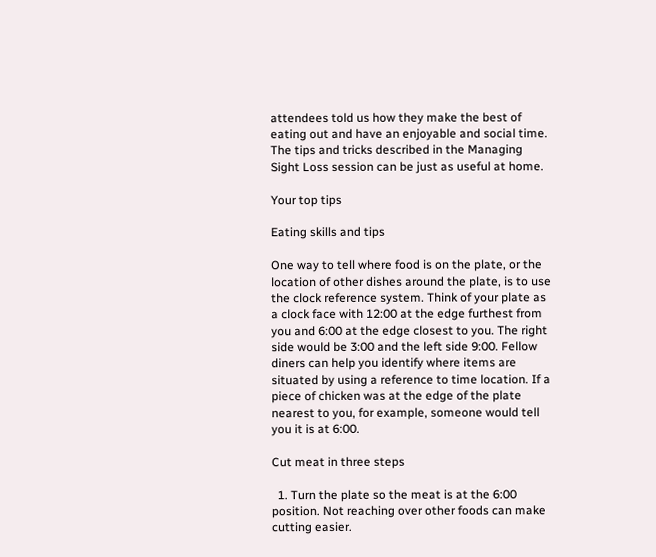attendees told us how they make the best of eating out and have an enjoyable and social time. The tips and tricks described in the Managing Sight Loss session can be just as useful at home.

Your top tips

Eating skills and tips

One way to tell where food is on the plate, or the location of other dishes around the plate, is to use the clock reference system. Think of your plate as a clock face with 12:00 at the edge furthest from you and 6:00 at the edge closest to you. The right side would be 3:00 and the left side 9:00. Fellow diners can help you identify where items are situated by using a reference to time location. If a piece of chicken was at the edge of the plate nearest to you, for example, someone would tell you it is at 6:00.

Cut meat in three steps

  1. Turn the plate so the meat is at the 6:00 position. Not reaching over other foods can make cutting easier.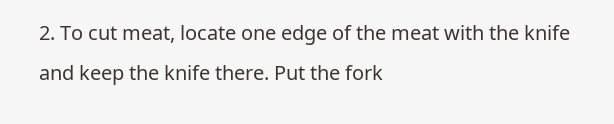2. To cut meat, locate one edge of the meat with the knife and keep the knife there. Put the fork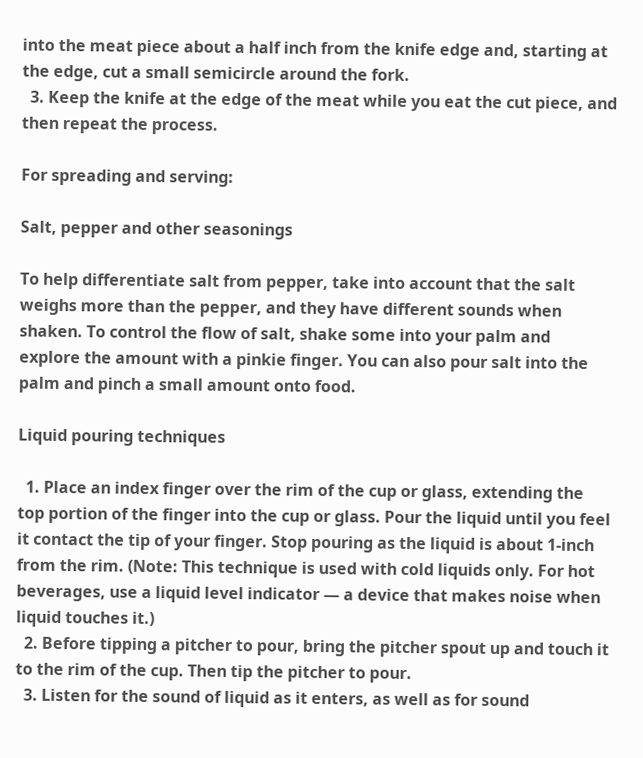into the meat piece about a half inch from the knife edge and, starting at the edge, cut a small semicircle around the fork.
  3. Keep the knife at the edge of the meat while you eat the cut piece, and then repeat the process.

For spreading and serving:

Salt, pepper and other seasonings

To help differentiate salt from pepper, take into account that the salt weighs more than the pepper, and they have different sounds when shaken. To control the flow of salt, shake some into your palm and explore the amount with a pinkie finger. You can also pour salt into the palm and pinch a small amount onto food.

Liquid pouring techniques

  1. Place an index finger over the rim of the cup or glass, extending the top portion of the finger into the cup or glass. Pour the liquid until you feel it contact the tip of your finger. Stop pouring as the liquid is about 1-inch from the rim. (Note: This technique is used with cold liquids only. For hot beverages, use a liquid level indicator — a device that makes noise when liquid touches it.)
  2. Before tipping a pitcher to pour, bring the pitcher spout up and touch it to the rim of the cup. Then tip the pitcher to pour.
  3. Listen for the sound of liquid as it enters, as well as for sound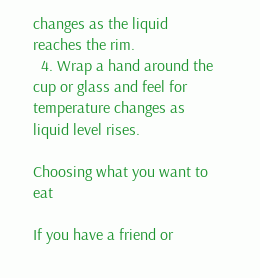changes as the liquid reaches the rim.
  4. Wrap a hand around the cup or glass and feel for temperature changes as liquid level rises.

Choosing what you want to eat

If you have a friend or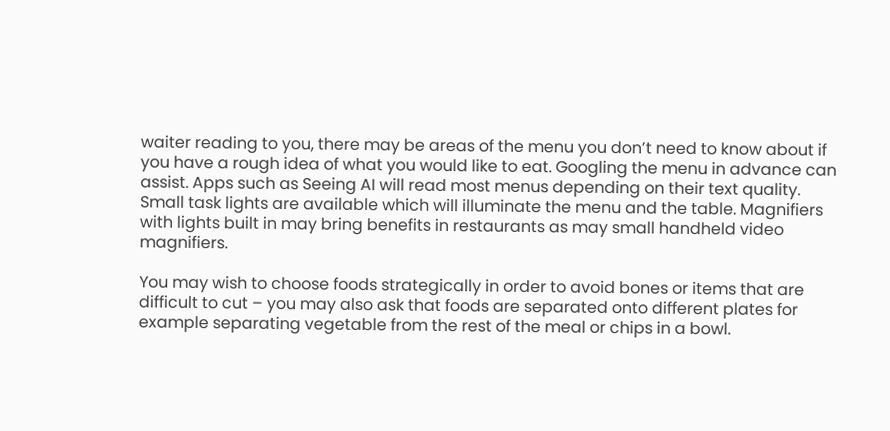waiter reading to you, there may be areas of the menu you don’t need to know about if you have a rough idea of what you would like to eat. Googling the menu in advance can assist. Apps such as Seeing AI will read most menus depending on their text quality. Small task lights are available which will illuminate the menu and the table. Magnifiers with lights built in may bring benefits in restaurants as may small handheld video magnifiers.

You may wish to choose foods strategically in order to avoid bones or items that are difficult to cut – you may also ask that foods are separated onto different plates for example separating vegetable from the rest of the meal or chips in a bowl.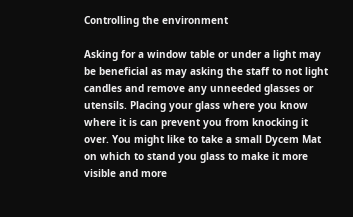Controlling the environment

Asking for a window table or under a light may be beneficial as may asking the staff to not light candles and remove any unneeded glasses or utensils. Placing your glass where you know where it is can prevent you from knocking it over. You might like to take a small Dycem Mat on which to stand you glass to make it more visible and more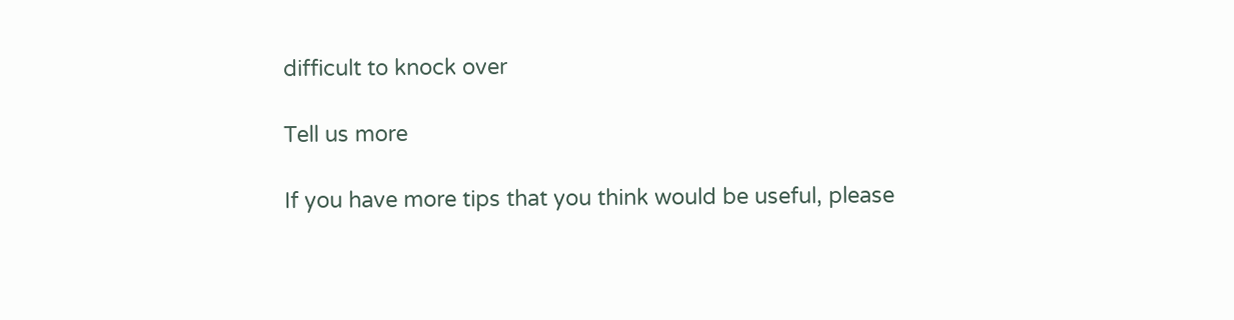difficult to knock over

Tell us more

If you have more tips that you think would be useful, please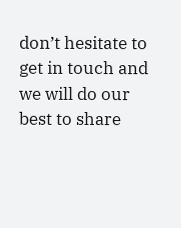don’t hesitate to get in touch and we will do our best to share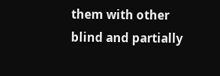them with other blind and partially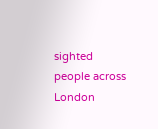sighted people across London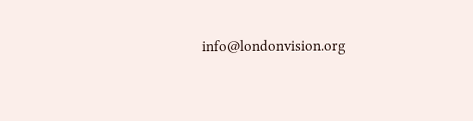info@londonvision.org